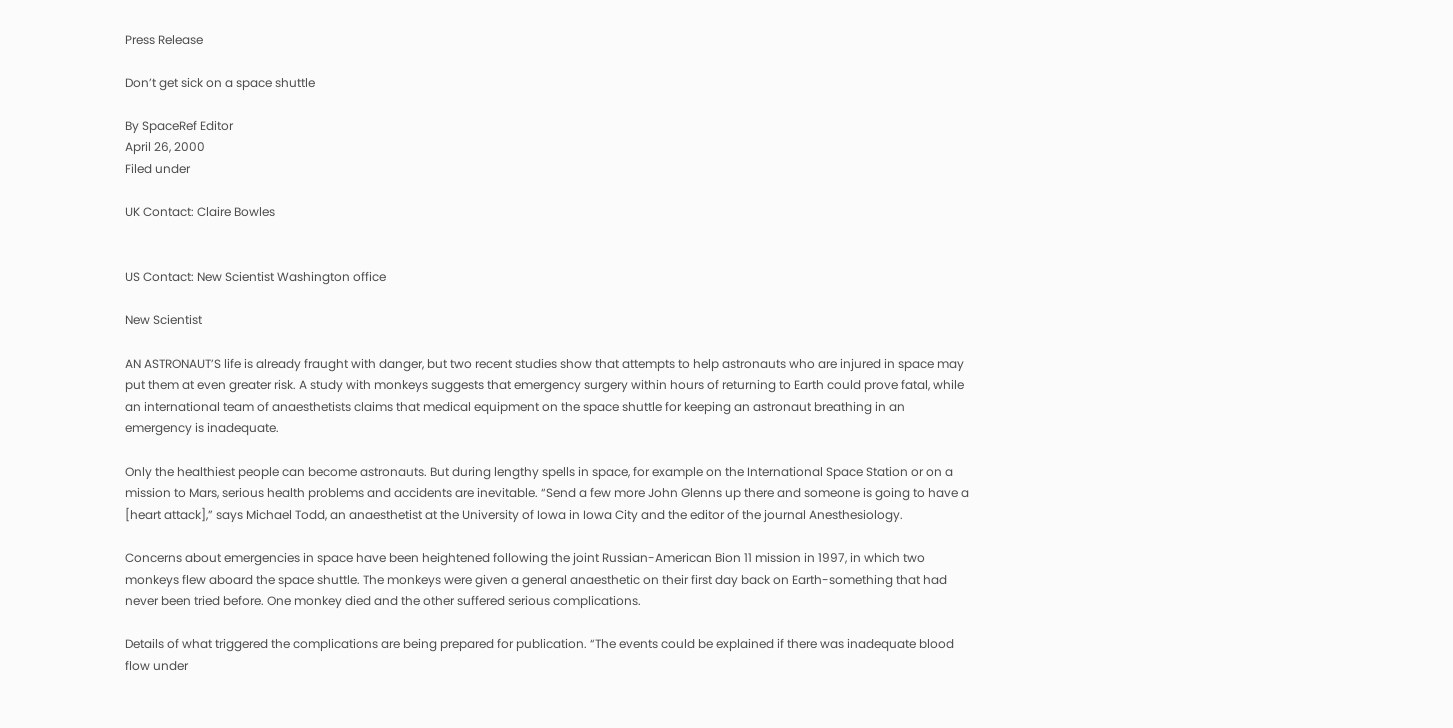Press Release

Don’t get sick on a space shuttle

By SpaceRef Editor
April 26, 2000
Filed under

UK Contact: Claire Bowles


US Contact: New Scientist Washington office

New Scientist

AN ASTRONAUT’S life is already fraught with danger, but two recent studies show that attempts to help astronauts who are injured in space may put them at even greater risk. A study with monkeys suggests that emergency surgery within hours of returning to Earth could prove fatal, while an international team of anaesthetists claims that medical equipment on the space shuttle for keeping an astronaut breathing in an emergency is inadequate.

Only the healthiest people can become astronauts. But during lengthy spells in space, for example on the International Space Station or on a mission to Mars, serious health problems and accidents are inevitable. “Send a few more John Glenns up there and someone is going to have a [heart attack],” says Michael Todd, an anaesthetist at the University of Iowa in Iowa City and the editor of the journal Anesthesiology.

Concerns about emergencies in space have been heightened following the joint Russian-American Bion 11 mission in 1997, in which two monkeys flew aboard the space shuttle. The monkeys were given a general anaesthetic on their first day back on Earth-something that had never been tried before. One monkey died and the other suffered serious complications.

Details of what triggered the complications are being prepared for publication. “The events could be explained if there was inadequate blood flow under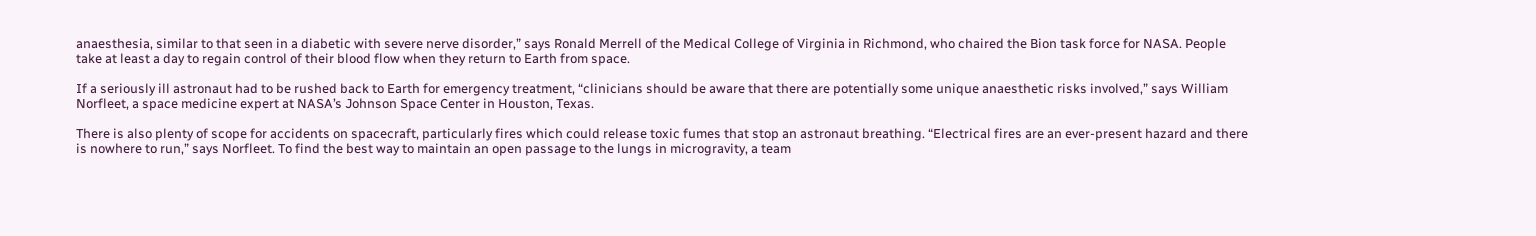anaesthesia, similar to that seen in a diabetic with severe nerve disorder,” says Ronald Merrell of the Medical College of Virginia in Richmond, who chaired the Bion task force for NASA. People take at least a day to regain control of their blood flow when they return to Earth from space.

If a seriously ill astronaut had to be rushed back to Earth for emergency treatment, “clinicians should be aware that there are potentially some unique anaesthetic risks involved,” says William Norfleet, a space medicine expert at NASA’s Johnson Space Center in Houston, Texas.

There is also plenty of scope for accidents on spacecraft, particularly fires which could release toxic fumes that stop an astronaut breathing. “Electrical fires are an ever-present hazard and there is nowhere to run,” says Norfleet. To find the best way to maintain an open passage to the lungs in microgravity, a team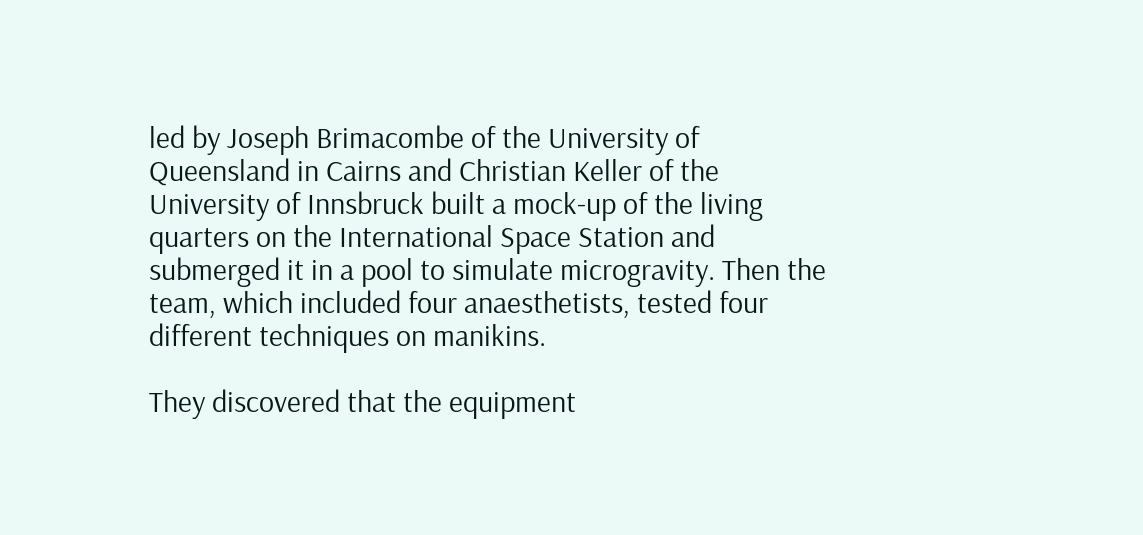led by Joseph Brimacombe of the University of Queensland in Cairns and Christian Keller of the University of Innsbruck built a mock-up of the living quarters on the International Space Station and submerged it in a pool to simulate microgravity. Then the team, which included four anaesthetists, tested four different techniques on manikins.

They discovered that the equipment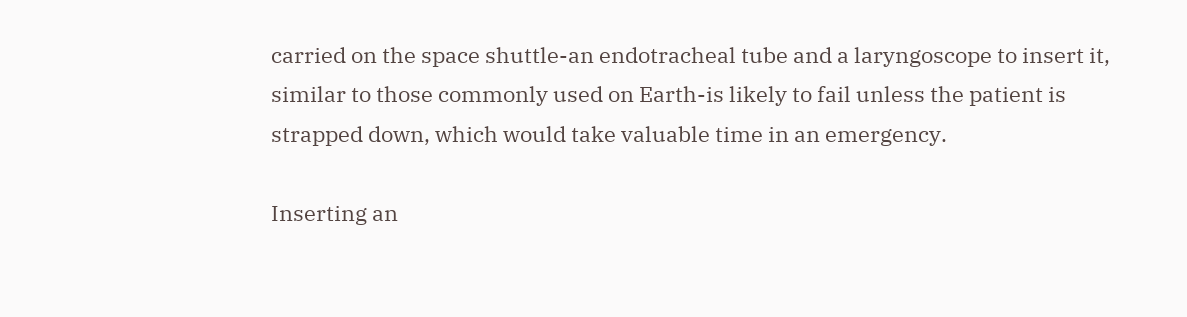carried on the space shuttle-an endotracheal tube and a laryngoscope to insert it, similar to those commonly used on Earth-is likely to fail unless the patient is strapped down, which would take valuable time in an emergency.

Inserting an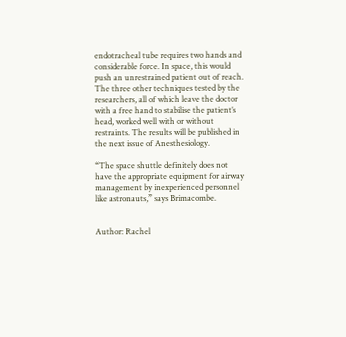endotracheal tube requires two hands and considerable force. In space, this would push an unrestrained patient out of reach. The three other techniques tested by the researchers, all of which leave the doctor with a free hand to stabilise the patient’s head, worked well with or without restraints. The results will be published in the next issue of Anesthesiology.

“The space shuttle definitely does not have the appropriate equipment for airway management by inexperienced personnel like astronauts,” says Brimacombe.


Author: Rachel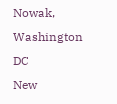Nowak, Washington DC
New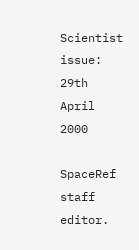Scientist issue: 29th April 2000

SpaceRef staff editor.